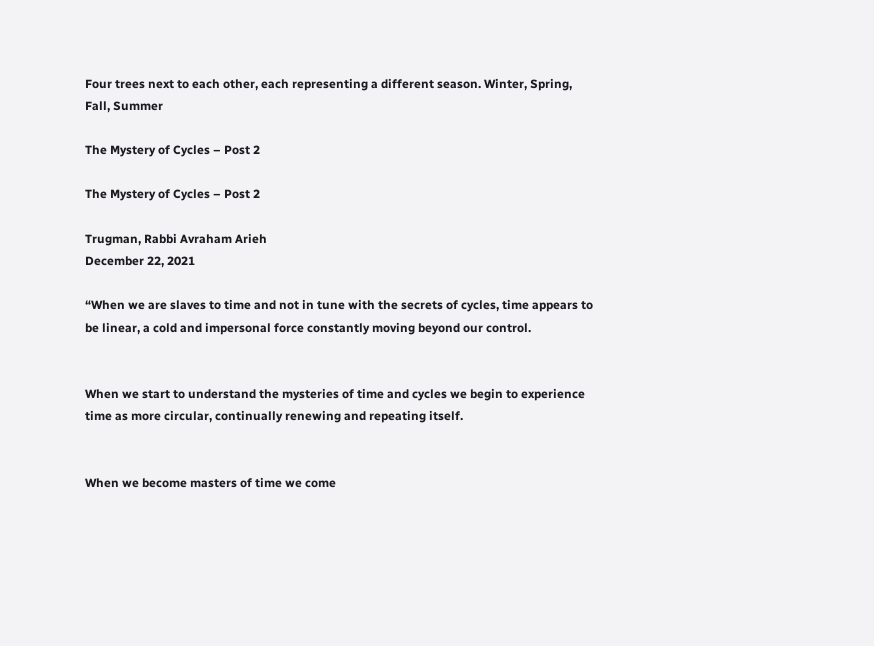Four trees next to each other, each representing a different season. Winter, Spring, Fall, Summer

The Mystery of Cycles – Post 2

The Mystery of Cycles – Post 2

Trugman, Rabbi Avraham Arieh
December 22, 2021

“When we are slaves to time and not in tune with the secrets of cycles, time appears to be linear, a cold and impersonal force constantly moving beyond our control.


When we start to understand the mysteries of time and cycles we begin to experience time as more circular, continually renewing and repeating itself.


When we become masters of time we come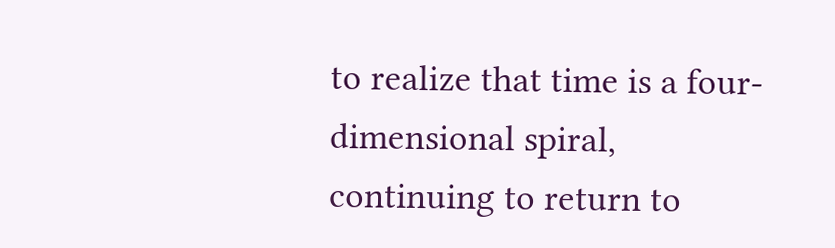to realize that time is a four-dimensional spiral, continuing to return to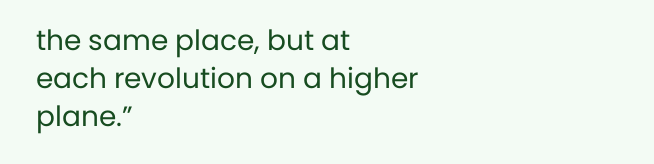the same place, but at each revolution on a higher plane.”